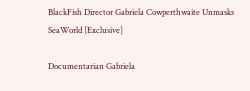BlackFish Director Gabriela Cowperthwaite Unmasks SeaWorld [Exclusive]

Documentarian Gabriela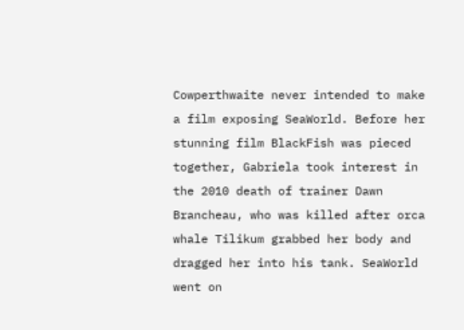Cowperthwaite never intended to make a film exposing SeaWorld. Before her stunning film BlackFish was pieced together, Gabriela took interest in the 2010 death of trainer Dawn Brancheau, who was killed after orca whale Tilikum grabbed her body and dragged her into his tank. SeaWorld went on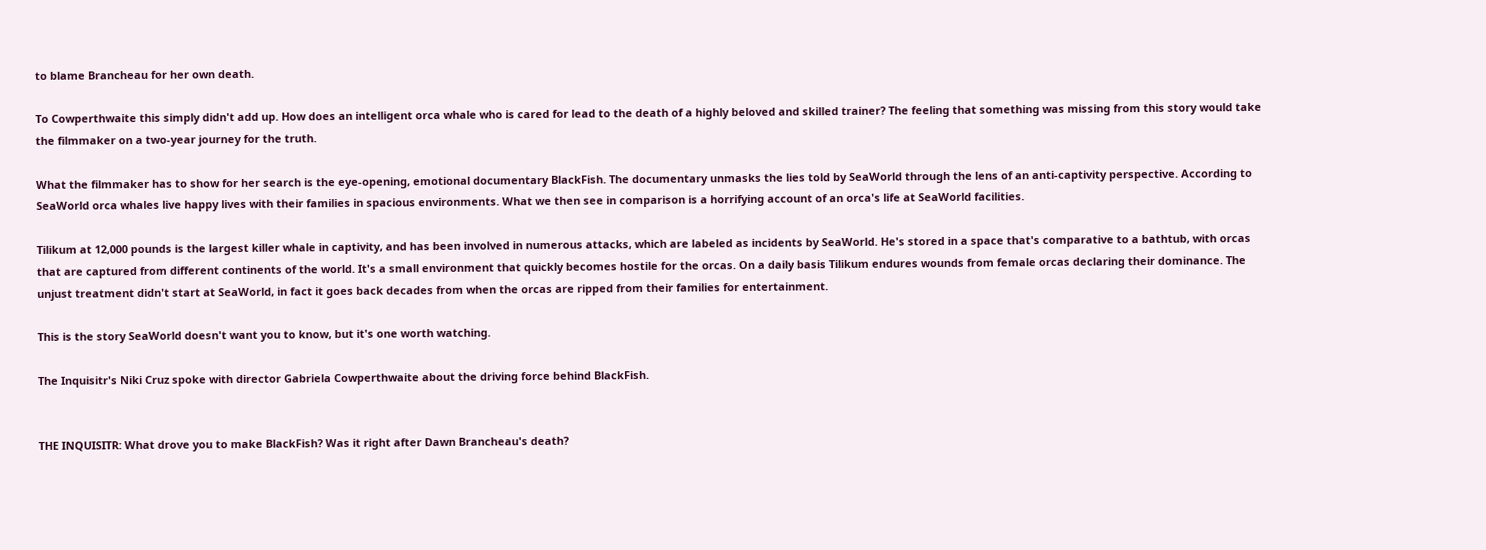to blame Brancheau for her own death.

To Cowperthwaite this simply didn't add up. How does an intelligent orca whale who is cared for lead to the death of a highly beloved and skilled trainer? The feeling that something was missing from this story would take the filmmaker on a two-year journey for the truth.

What the filmmaker has to show for her search is the eye-opening, emotional documentary BlackFish. The documentary unmasks the lies told by SeaWorld through the lens of an anti-captivity perspective. According to SeaWorld orca whales live happy lives with their families in spacious environments. What we then see in comparison is a horrifying account of an orca's life at SeaWorld facilities.

Tilikum at 12,000 pounds is the largest killer whale in captivity, and has been involved in numerous attacks, which are labeled as incidents by SeaWorld. He's stored in a space that's comparative to a bathtub, with orcas that are captured from different continents of the world. It's a small environment that quickly becomes hostile for the orcas. On a daily basis Tilikum endures wounds from female orcas declaring their dominance. The unjust treatment didn't start at SeaWorld, in fact it goes back decades from when the orcas are ripped from their families for entertainment.

This is the story SeaWorld doesn't want you to know, but it's one worth watching.

The Inquisitr's Niki Cruz spoke with director Gabriela Cowperthwaite about the driving force behind BlackFish.


THE INQUISITR: What drove you to make BlackFish? Was it right after Dawn Brancheau's death?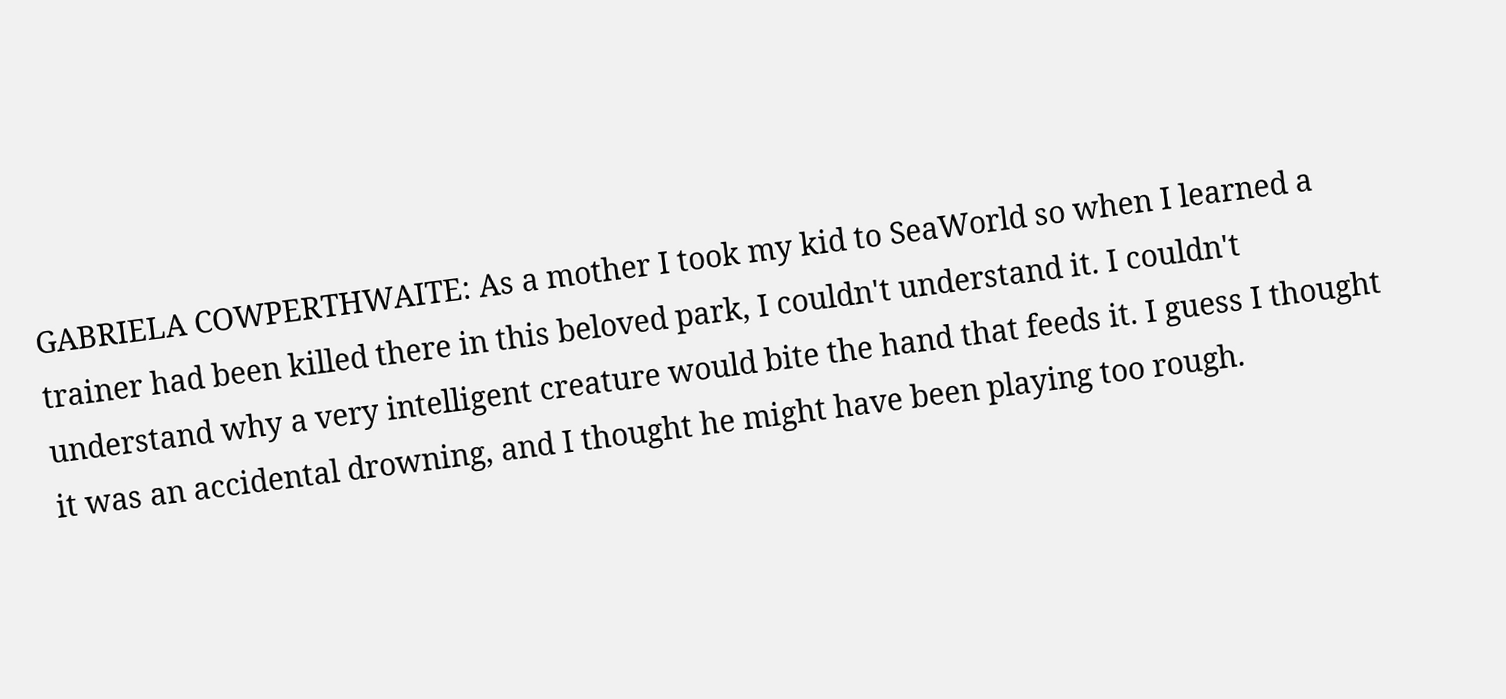GABRIELA COWPERTHWAITE: As a mother I took my kid to SeaWorld so when I learned a trainer had been killed there in this beloved park, I couldn't understand it. I couldn't understand why a very intelligent creature would bite the hand that feeds it. I guess I thought it was an accidental drowning, and I thought he might have been playing too rough.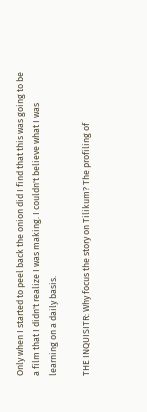Only when I started to peel back the onion did I find that this was going to be a film that I didn't realize I was making. I couldn't believe what I was learning on a daily basis.

THE INQUISITR: Why focus the story on Tilikum? The profiling of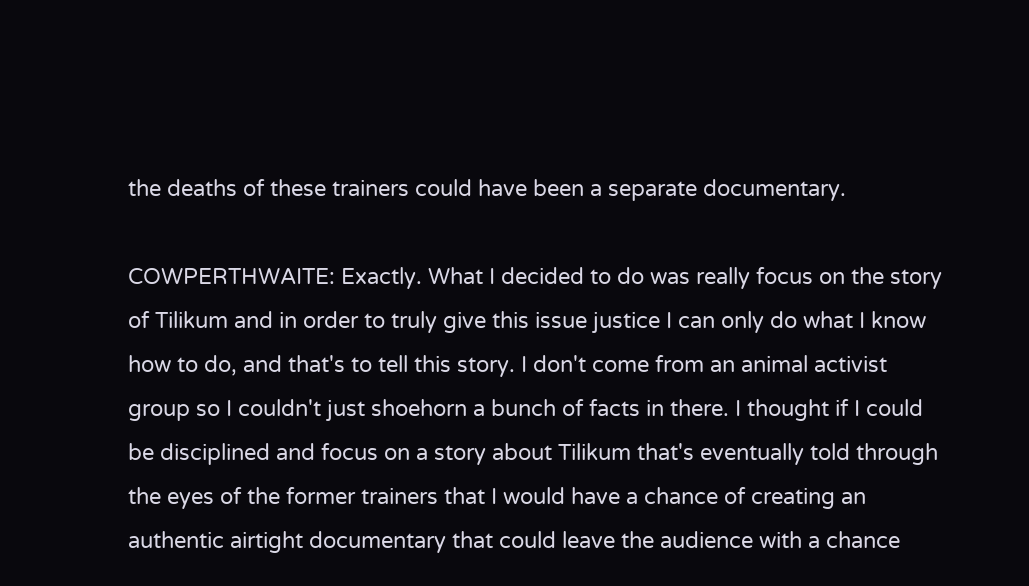the deaths of these trainers could have been a separate documentary.

COWPERTHWAITE: Exactly. What I decided to do was really focus on the story of Tilikum and in order to truly give this issue justice I can only do what I know how to do, and that's to tell this story. I don't come from an animal activist group so I couldn't just shoehorn a bunch of facts in there. I thought if I could be disciplined and focus on a story about Tilikum that's eventually told through the eyes of the former trainers that I would have a chance of creating an authentic airtight documentary that could leave the audience with a chance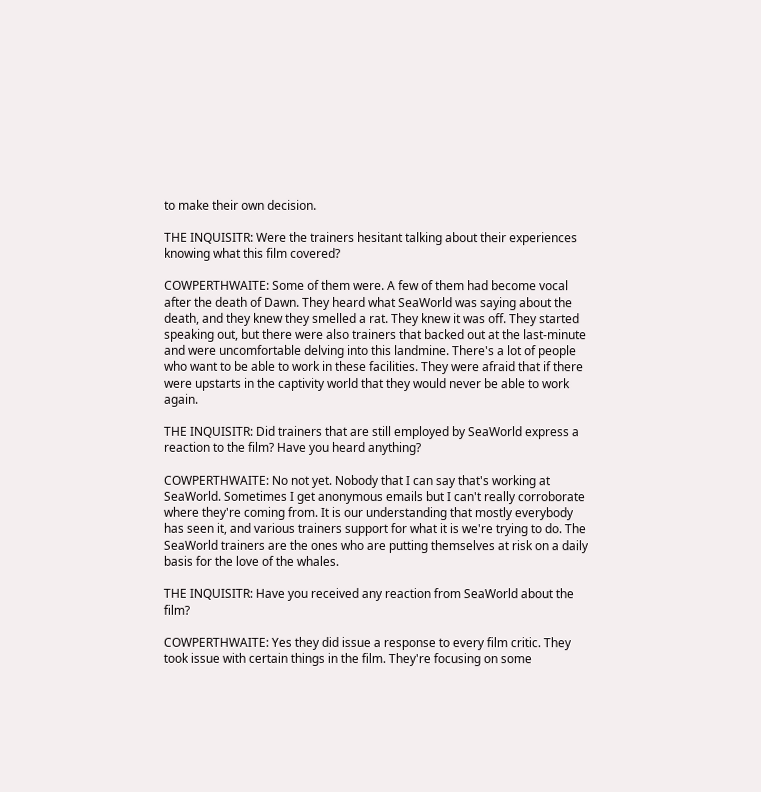to make their own decision.

THE INQUISITR: Were the trainers hesitant talking about their experiences knowing what this film covered?

COWPERTHWAITE: Some of them were. A few of them had become vocal after the death of Dawn. They heard what SeaWorld was saying about the death, and they knew they smelled a rat. They knew it was off. They started speaking out, but there were also trainers that backed out at the last-minute and were uncomfortable delving into this landmine. There's a lot of people who want to be able to work in these facilities. They were afraid that if there were upstarts in the captivity world that they would never be able to work again.

THE INQUISITR: Did trainers that are still employed by SeaWorld express a reaction to the film? Have you heard anything?

COWPERTHWAITE: No not yet. Nobody that I can say that's working at SeaWorld. Sometimes I get anonymous emails but I can't really corroborate where they're coming from. It is our understanding that mostly everybody has seen it, and various trainers support for what it is we're trying to do. The SeaWorld trainers are the ones who are putting themselves at risk on a daily basis for the love of the whales.

THE INQUISITR: Have you received any reaction from SeaWorld about the film?

COWPERTHWAITE: Yes they did issue a response to every film critic. They took issue with certain things in the film. They're focusing on some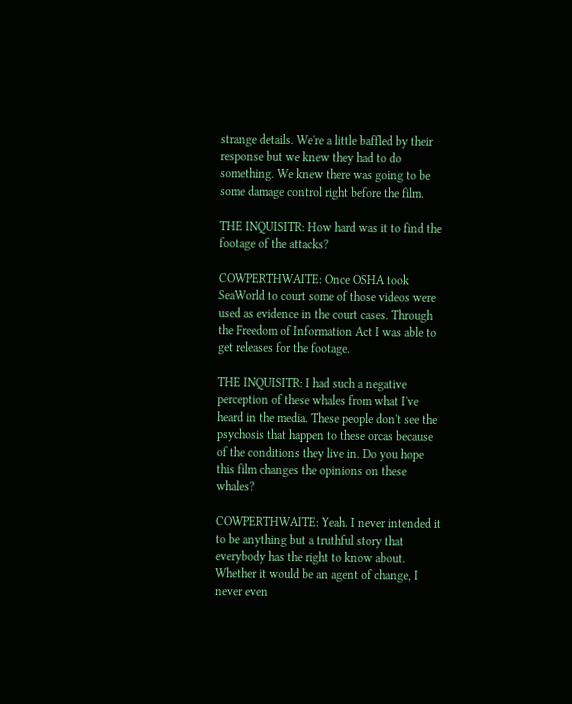strange details. We're a little baffled by their response but we knew they had to do something. We knew there was going to be some damage control right before the film.

THE INQUISITR: How hard was it to find the footage of the attacks?

COWPERTHWAITE: Once OSHA took SeaWorld to court some of those videos were used as evidence in the court cases. Through the Freedom of Information Act I was able to get releases for the footage.

THE INQUISITR: I had such a negative perception of these whales from what I've heard in the media. These people don't see the psychosis that happen to these orcas because of the conditions they live in. Do you hope this film changes the opinions on these whales?

COWPERTHWAITE: Yeah. I never intended it to be anything but a truthful story that everybody has the right to know about. Whether it would be an agent of change, I never even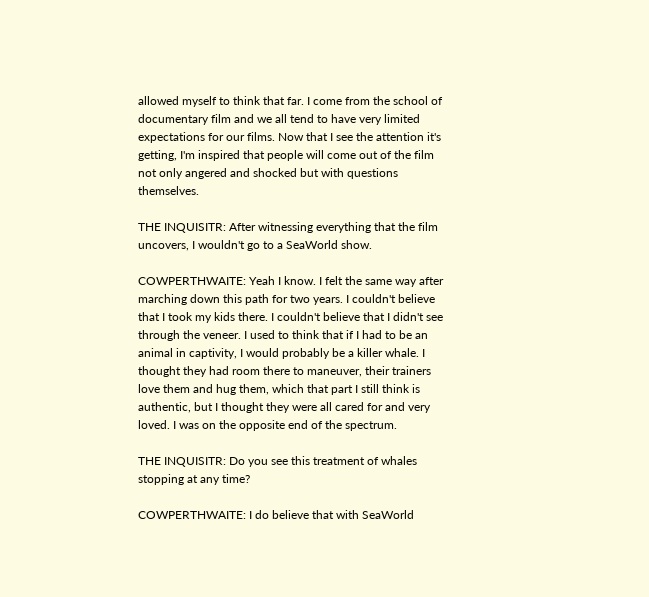allowed myself to think that far. I come from the school of documentary film and we all tend to have very limited expectations for our films. Now that I see the attention it's getting, I'm inspired that people will come out of the film not only angered and shocked but with questions themselves.

THE INQUISITR: After witnessing everything that the film uncovers, I wouldn't go to a SeaWorld show.

COWPERTHWAITE: Yeah I know. I felt the same way after marching down this path for two years. I couldn't believe that I took my kids there. I couldn't believe that I didn't see through the veneer. I used to think that if I had to be an animal in captivity, I would probably be a killer whale. I thought they had room there to maneuver, their trainers love them and hug them, which that part I still think is authentic, but I thought they were all cared for and very loved. I was on the opposite end of the spectrum.

THE INQUISITR: Do you see this treatment of whales stopping at any time?

COWPERTHWAITE: I do believe that with SeaWorld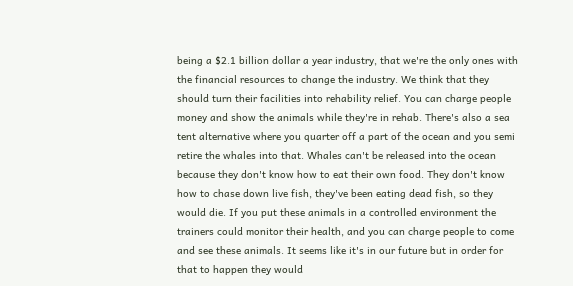being a $2.1 billion dollar a year industry, that we're the only ones with the financial resources to change the industry. We think that they should turn their facilities into rehability relief. You can charge people money and show the animals while they're in rehab. There's also a sea tent alternative where you quarter off a part of the ocean and you semi retire the whales into that. Whales can't be released into the ocean because they don't know how to eat their own food. They don't know how to chase down live fish, they've been eating dead fish, so they would die. If you put these animals in a controlled environment the trainers could monitor their health, and you can charge people to come and see these animals. It seems like it's in our future but in order for that to happen they would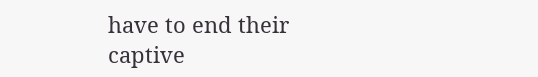have to end their captive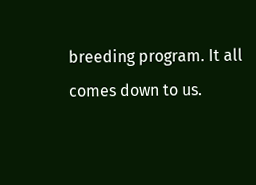breeding program. It all comes down to us.